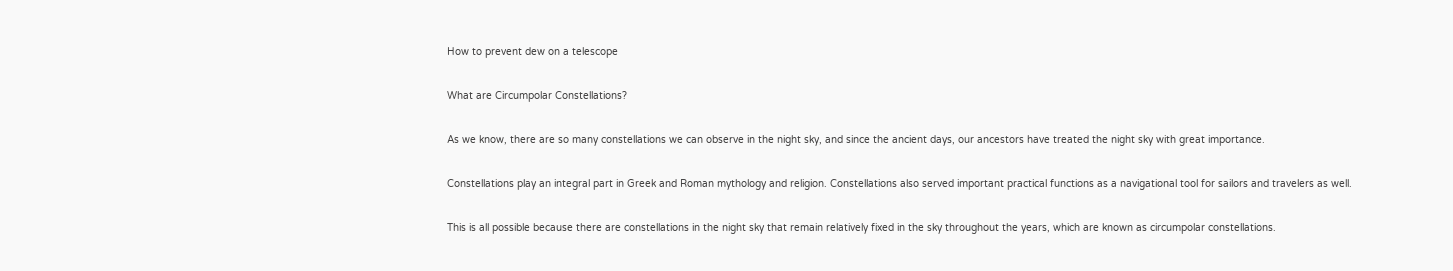How to prevent dew on a telescope

What are Circumpolar Constellations?

As we know, there are so many constellations we can observe in the night sky, and since the ancient days, our ancestors have treated the night sky with great importance.

Constellations play an integral part in Greek and Roman mythology and religion. Constellations also served important practical functions as a navigational tool for sailors and travelers as well.

This is all possible because there are constellations in the night sky that remain relatively fixed in the sky throughout the years, which are known as circumpolar constellations.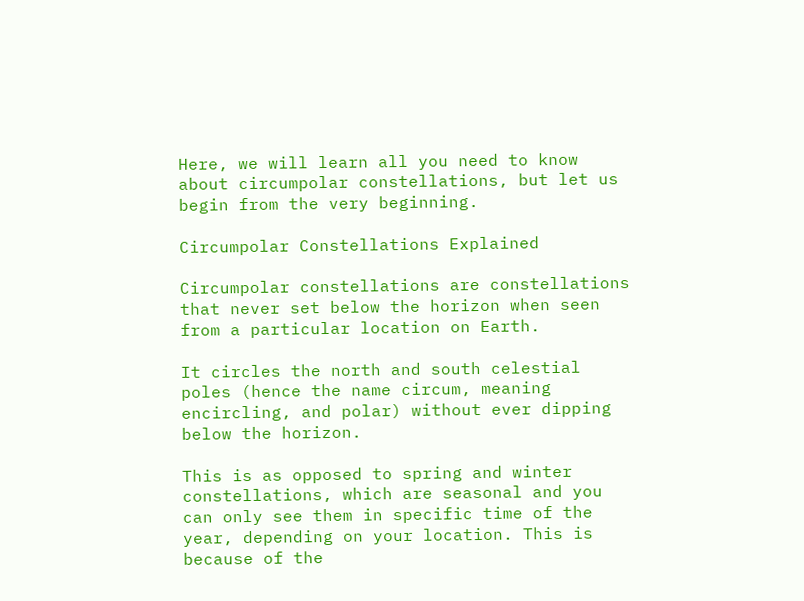Here, we will learn all you need to know about circumpolar constellations, but let us begin from the very beginning.

Circumpolar Constellations Explained

Circumpolar constellations are constellations that never set below the horizon when seen from a particular location on Earth.

It circles the north and south celestial poles (hence the name circum, meaning encircling, and polar) without ever dipping below the horizon.

This is as opposed to spring and winter constellations, which are seasonal and you can only see them in specific time of the year, depending on your location. This is because of the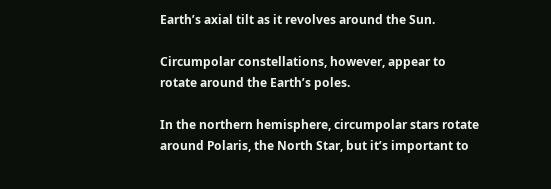Earth’s axial tilt as it revolves around the Sun.

Circumpolar constellations, however, appear to rotate around the Earth’s poles.

In the northern hemisphere, circumpolar stars rotate around Polaris, the North Star, but it’s important to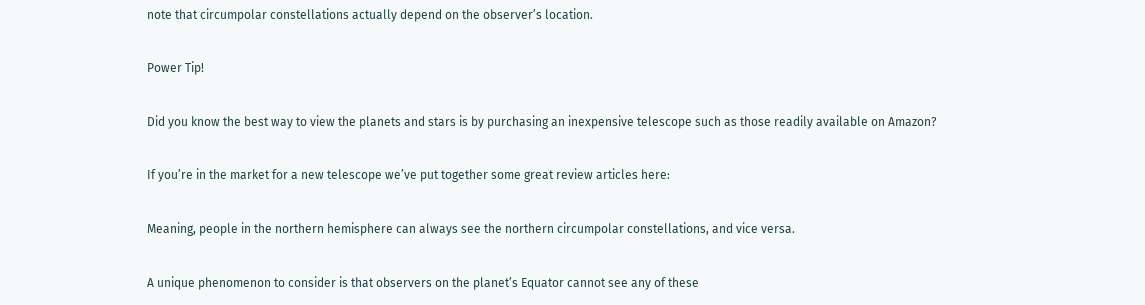note that circumpolar constellations actually depend on the observer’s location.

Power Tip!

Did you know the best way to view the planets and stars is by purchasing an inexpensive telescope such as those readily available on Amazon?

If you’re in the market for a new telescope we’ve put together some great review articles here:

Meaning, people in the northern hemisphere can always see the northern circumpolar constellations, and vice versa.

A unique phenomenon to consider is that observers on the planet’s Equator cannot see any of these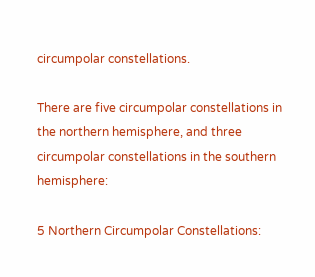circumpolar constellations.

There are five circumpolar constellations in the northern hemisphere, and three circumpolar constellations in the southern hemisphere:

5 Northern Circumpolar Constellations: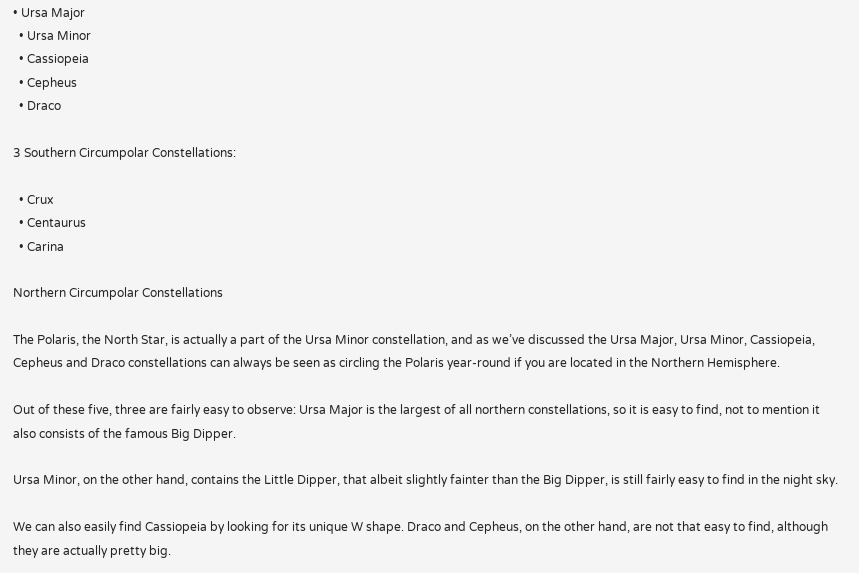• Ursa Major
  • Ursa Minor
  • Cassiopeia
  • Cepheus
  • Draco

3 Southern Circumpolar Constellations:

  • Crux
  • Centaurus
  • Carina

Northern Circumpolar Constellations

The Polaris, the North Star, is actually a part of the Ursa Minor constellation, and as we’ve discussed the Ursa Major, Ursa Minor, Cassiopeia, Cepheus and Draco constellations can always be seen as circling the Polaris year-round if you are located in the Northern Hemisphere.

Out of these five, three are fairly easy to observe: Ursa Major is the largest of all northern constellations, so it is easy to find, not to mention it also consists of the famous Big Dipper.

Ursa Minor, on the other hand, contains the Little Dipper, that albeit slightly fainter than the Big Dipper, is still fairly easy to find in the night sky.

We can also easily find Cassiopeia by looking for its unique W shape. Draco and Cepheus, on the other hand, are not that easy to find, although they are actually pretty big.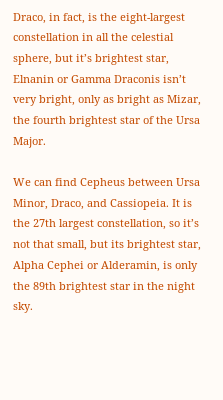Draco, in fact, is the eight-largest constellation in all the celestial sphere, but it’s brightest star, Elnanin or Gamma Draconis isn’t very bright, only as bright as Mizar, the fourth brightest star of the Ursa Major.

We can find Cepheus between Ursa Minor, Draco, and Cassiopeia. It is the 27th largest constellation, so it’s not that small, but its brightest star, Alpha Cephei or Alderamin, is only the 89th brightest star in the night sky.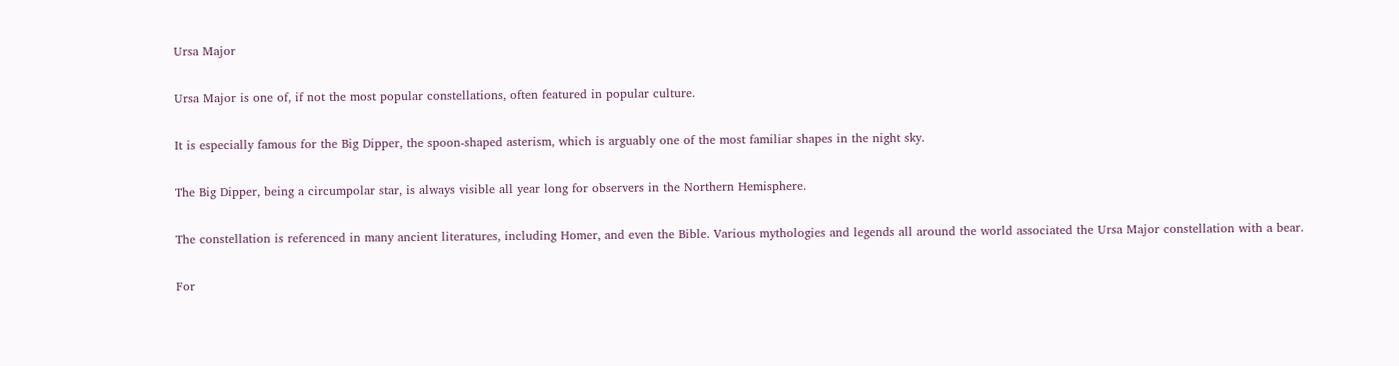Ursa Major

Ursa Major is one of, if not the most popular constellations, often featured in popular culture.

It is especially famous for the Big Dipper, the spoon-shaped asterism, which is arguably one of the most familiar shapes in the night sky.

The Big Dipper, being a circumpolar star, is always visible all year long for observers in the Northern Hemisphere.

The constellation is referenced in many ancient literatures, including Homer, and even the Bible. Various mythologies and legends all around the world associated the Ursa Major constellation with a bear.

For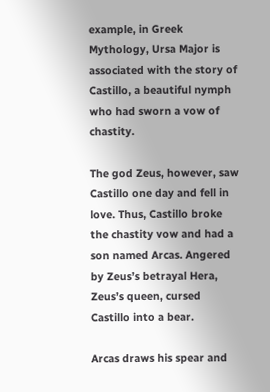example, in Greek Mythology, Ursa Major is associated with the story of Castillo, a beautiful nymph who had sworn a vow of chastity.

The god Zeus, however, saw Castillo one day and fell in love. Thus, Castillo broke the chastity vow and had a son named Arcas. Angered by Zeus’s betrayal Hera, Zeus’s queen, cursed Castillo into a bear.

Arcas draws his spear and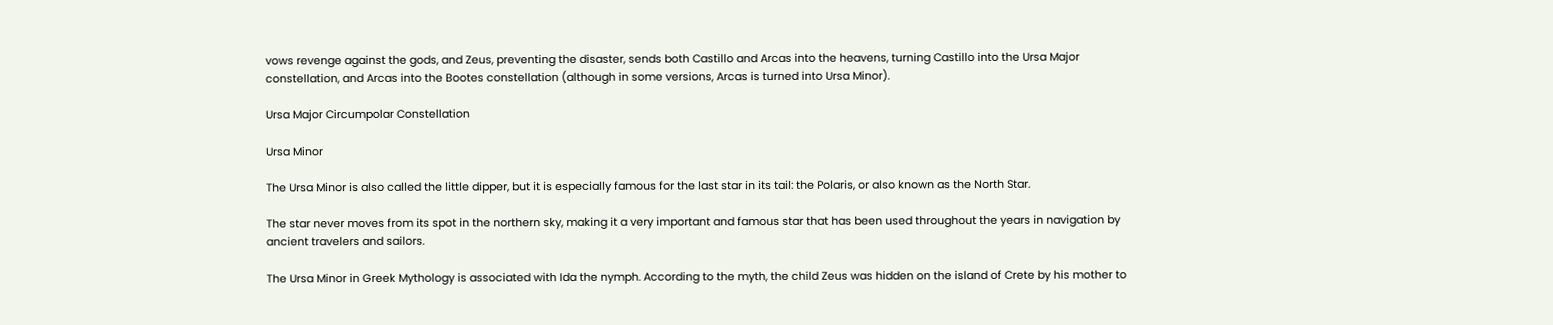vows revenge against the gods, and Zeus, preventing the disaster, sends both Castillo and Arcas into the heavens, turning Castillo into the Ursa Major constellation, and Arcas into the Bootes constellation (although in some versions, Arcas is turned into Ursa Minor).

Ursa Major Circumpolar Constellation

Ursa Minor

The Ursa Minor is also called the little dipper, but it is especially famous for the last star in its tail: the Polaris, or also known as the North Star.

The star never moves from its spot in the northern sky, making it a very important and famous star that has been used throughout the years in navigation by ancient travelers and sailors.

The Ursa Minor in Greek Mythology is associated with Ida the nymph. According to the myth, the child Zeus was hidden on the island of Crete by his mother to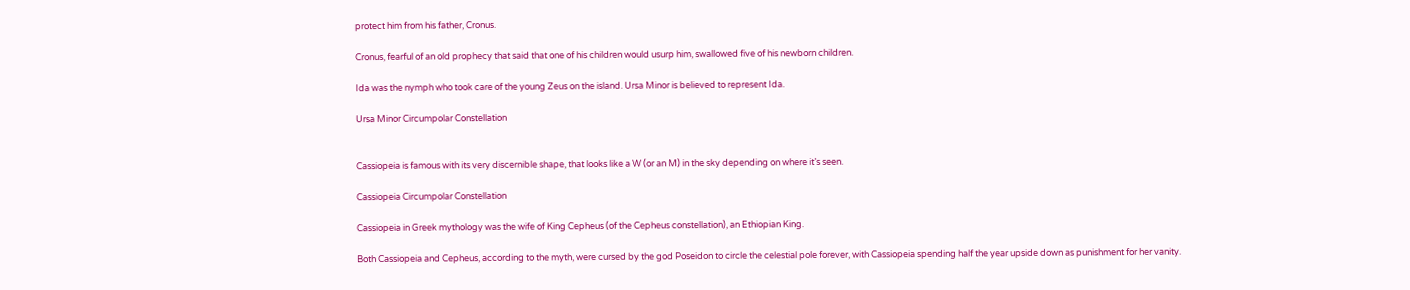protect him from his father, Cronus.

Cronus, fearful of an old prophecy that said that one of his children would usurp him, swallowed five of his newborn children.

Ida was the nymph who took care of the young Zeus on the island. Ursa Minor is believed to represent Ida.

Ursa Minor Circumpolar Constellation


Cassiopeia is famous with its very discernible shape, that looks like a W (or an M) in the sky depending on where it’s seen.

Cassiopeia Circumpolar Constellation

Cassiopeia in Greek mythology was the wife of King Cepheus (of the Cepheus constellation), an Ethiopian King.

Both Cassiopeia and Cepheus, according to the myth, were cursed by the god Poseidon to circle the celestial pole forever, with Cassiopeia spending half the year upside down as punishment for her vanity.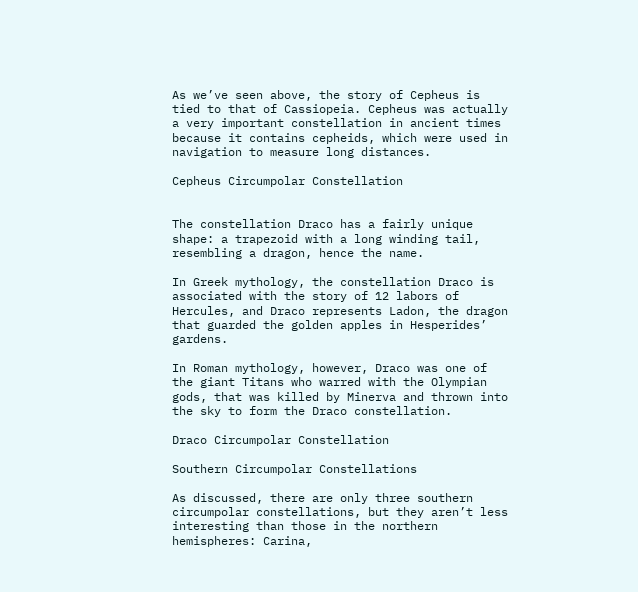As we’ve seen above, the story of Cepheus is tied to that of Cassiopeia. Cepheus was actually a very important constellation in ancient times because it contains cepheids, which were used in navigation to measure long distances.

Cepheus Circumpolar Constellation


The constellation Draco has a fairly unique shape: a trapezoid with a long winding tail, resembling a dragon, hence the name.

In Greek mythology, the constellation Draco is associated with the story of 12 labors of Hercules, and Draco represents Ladon, the dragon that guarded the golden apples in Hesperides’ gardens.

In Roman mythology, however, Draco was one of the giant Titans who warred with the Olympian gods, that was killed by Minerva and thrown into the sky to form the Draco constellation.

Draco Circumpolar Constellation

Southern Circumpolar Constellations

As discussed, there are only three southern circumpolar constellations, but they aren’t less interesting than those in the northern hemispheres: Carina,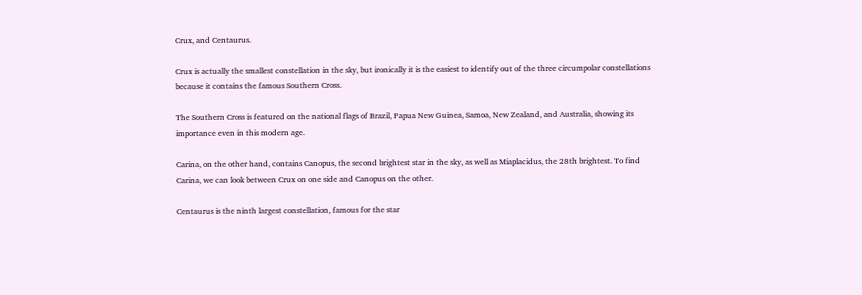Crux, and Centaurus.

Crux is actually the smallest constellation in the sky, but ironically it is the easiest to identify out of the three circumpolar constellations because it contains the famous Southern Cross.

The Southern Cross is featured on the national flags of Brazil, Papua New Guinea, Samoa, New Zealand, and Australia, showing its importance even in this modern age.

Carina, on the other hand, contains Canopus, the second brightest star in the sky, as well as Miaplacidus, the 28th brightest. To find Carina, we can look between Crux on one side and Canopus on the other.

Centaurus is the ninth largest constellation, famous for the star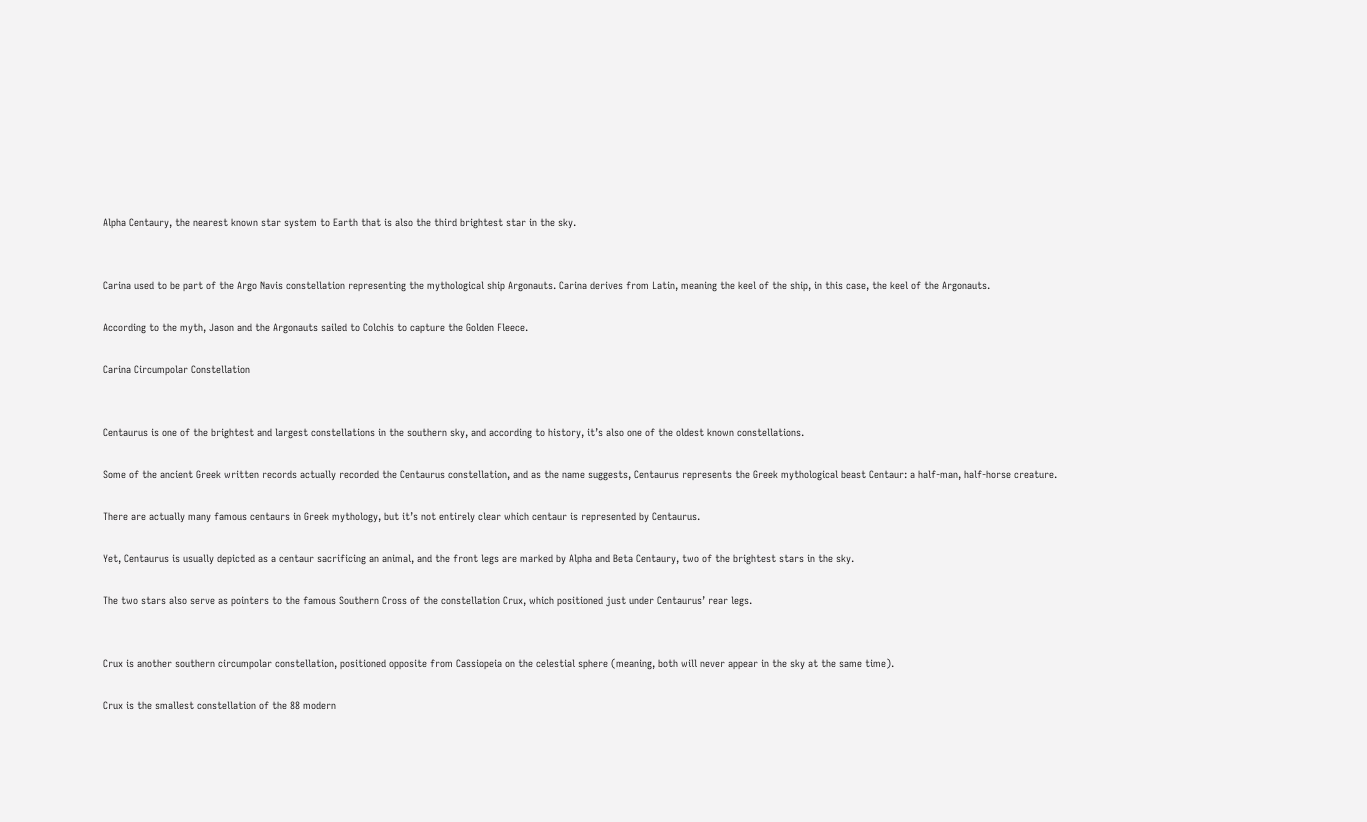Alpha Centaury, the nearest known star system to Earth that is also the third brightest star in the sky.


Carina used to be part of the Argo Navis constellation representing the mythological ship Argonauts. Carina derives from Latin, meaning the keel of the ship, in this case, the keel of the Argonauts.

According to the myth, Jason and the Argonauts sailed to Colchis to capture the Golden Fleece.

Carina Circumpolar Constellation


Centaurus is one of the brightest and largest constellations in the southern sky, and according to history, it’s also one of the oldest known constellations.

Some of the ancient Greek written records actually recorded the Centaurus constellation, and as the name suggests, Centaurus represents the Greek mythological beast Centaur: a half-man, half-horse creature.

There are actually many famous centaurs in Greek mythology, but it’s not entirely clear which centaur is represented by Centaurus.

Yet, Centaurus is usually depicted as a centaur sacrificing an animal, and the front legs are marked by Alpha and Beta Centaury, two of the brightest stars in the sky.

The two stars also serve as pointers to the famous Southern Cross of the constellation Crux, which positioned just under Centaurus’ rear legs.


Crux is another southern circumpolar constellation, positioned opposite from Cassiopeia on the celestial sphere (meaning, both will never appear in the sky at the same time).

Crux is the smallest constellation of the 88 modern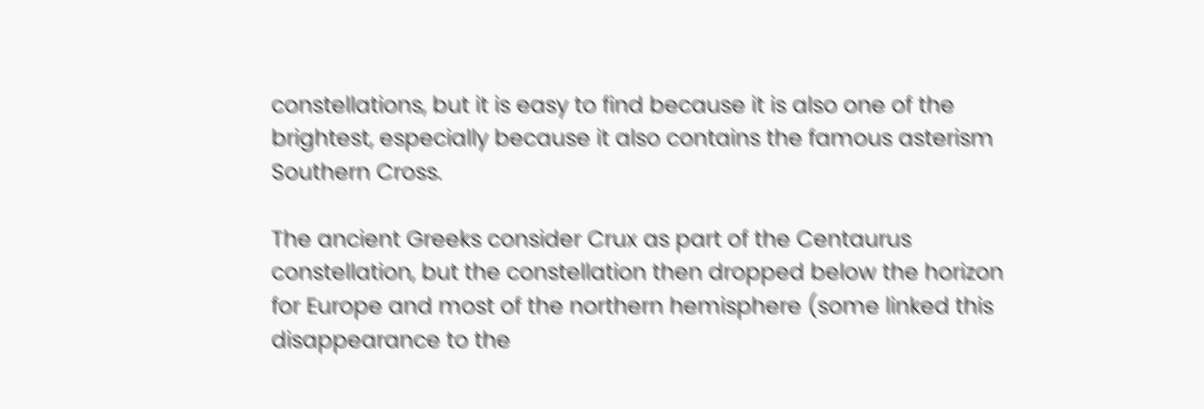constellations, but it is easy to find because it is also one of the brightest, especially because it also contains the famous asterism Southern Cross.

The ancient Greeks consider Crux as part of the Centaurus constellation, but the constellation then dropped below the horizon for Europe and most of the northern hemisphere (some linked this disappearance to the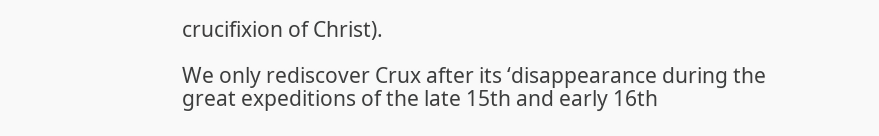crucifixion of Christ).

We only rediscover Crux after its ‘disappearance during the great expeditions of the late 15th and early 16th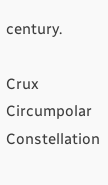century.

Crux Circumpolar Constellation